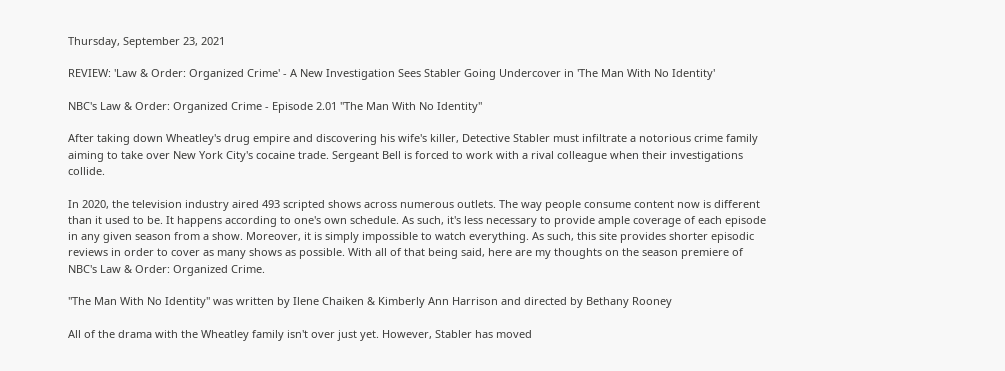Thursday, September 23, 2021

REVIEW: 'Law & Order: Organized Crime' - A New Investigation Sees Stabler Going Undercover in 'The Man With No Identity'

NBC's Law & Order: Organized Crime - Episode 2.01 "The Man With No Identity"

After taking down Wheatley's drug empire and discovering his wife's killer, Detective Stabler must infiltrate a notorious crime family aiming to take over New York City's cocaine trade. Sergeant Bell is forced to work with a rival colleague when their investigations collide.

In 2020, the television industry aired 493 scripted shows across numerous outlets. The way people consume content now is different than it used to be. It happens according to one's own schedule. As such, it's less necessary to provide ample coverage of each episode in any given season from a show. Moreover, it is simply impossible to watch everything. As such, this site provides shorter episodic reviews in order to cover as many shows as possible. With all of that being said, here are my thoughts on the season premiere of NBC's Law & Order: Organized Crime.

"The Man With No Identity" was written by Ilene Chaiken & Kimberly Ann Harrison and directed by Bethany Rooney

All of the drama with the Wheatley family isn't over just yet. However, Stabler has moved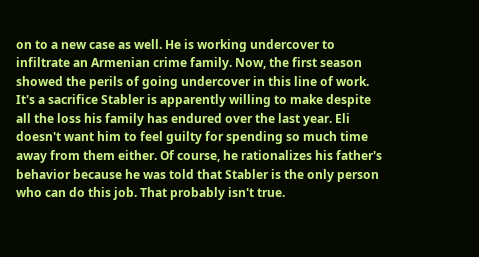on to a new case as well. He is working undercover to infiltrate an Armenian crime family. Now, the first season showed the perils of going undercover in this line of work. It's a sacrifice Stabler is apparently willing to make despite all the loss his family has endured over the last year. Eli doesn't want him to feel guilty for spending so much time away from them either. Of course, he rationalizes his father's behavior because he was told that Stabler is the only person who can do this job. That probably isn't true.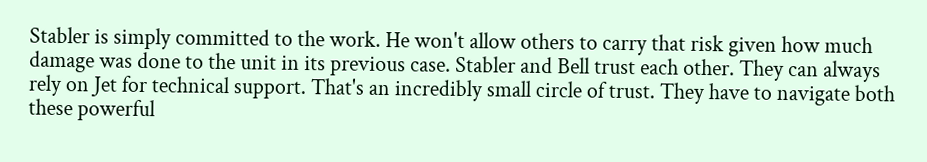Stabler is simply committed to the work. He won't allow others to carry that risk given how much damage was done to the unit in its previous case. Stabler and Bell trust each other. They can always rely on Jet for technical support. That's an incredibly small circle of trust. They have to navigate both these powerful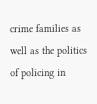crime families as well as the politics of policing in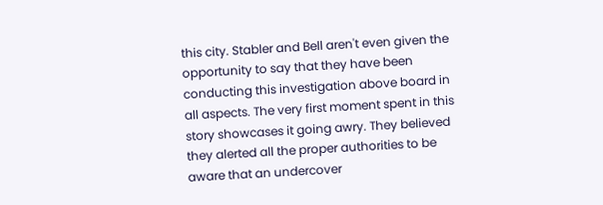this city. Stabler and Bell aren't even given the opportunity to say that they have been conducting this investigation above board in all aspects. The very first moment spent in this story showcases it going awry. They believed they alerted all the proper authorities to be aware that an undercover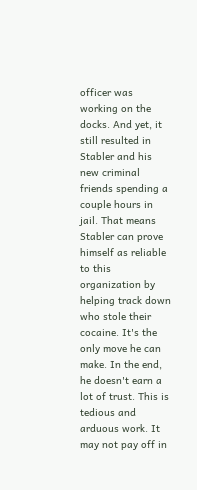officer was working on the docks. And yet, it still resulted in Stabler and his new criminal friends spending a couple hours in jail. That means Stabler can prove himself as reliable to this organization by helping track down who stole their cocaine. It's the only move he can make. In the end, he doesn't earn a lot of trust. This is tedious and arduous work. It may not pay off in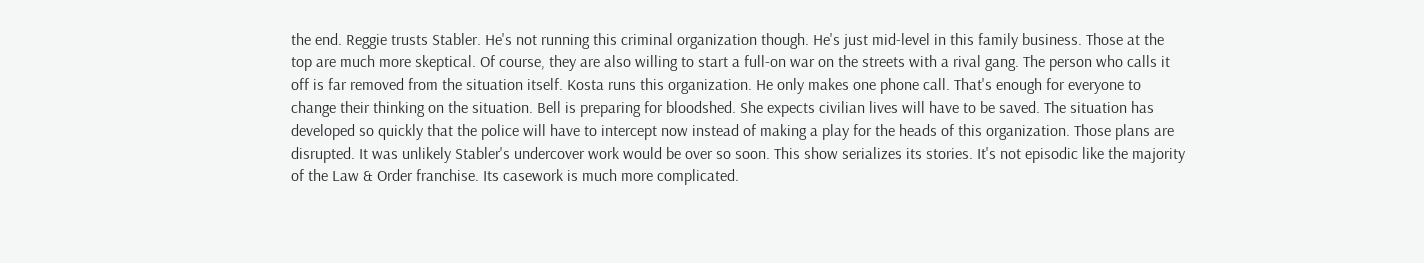the end. Reggie trusts Stabler. He's not running this criminal organization though. He's just mid-level in this family business. Those at the top are much more skeptical. Of course, they are also willing to start a full-on war on the streets with a rival gang. The person who calls it off is far removed from the situation itself. Kosta runs this organization. He only makes one phone call. That's enough for everyone to change their thinking on the situation. Bell is preparing for bloodshed. She expects civilian lives will have to be saved. The situation has developed so quickly that the police will have to intercept now instead of making a play for the heads of this organization. Those plans are disrupted. It was unlikely Stabler's undercover work would be over so soon. This show serializes its stories. It's not episodic like the majority of the Law & Order franchise. Its casework is much more complicated.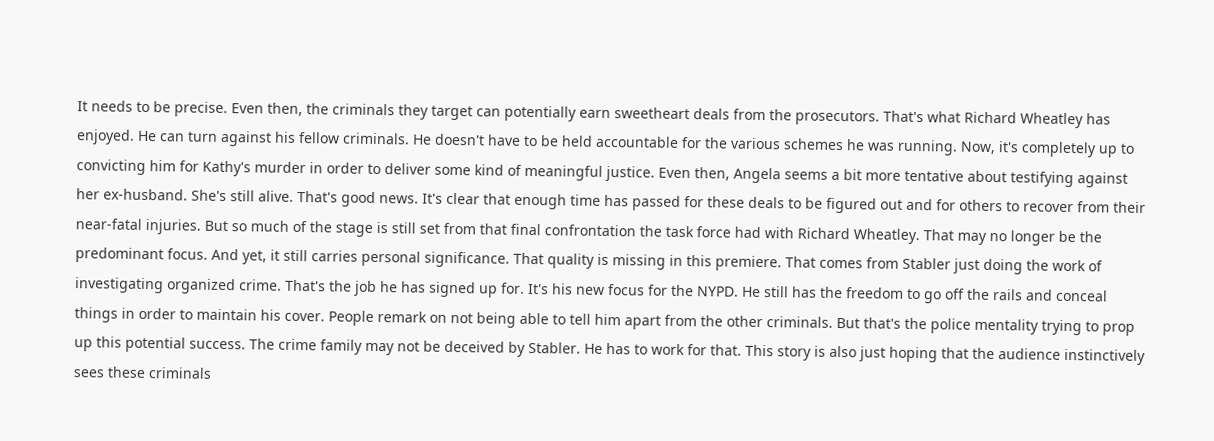It needs to be precise. Even then, the criminals they target can potentially earn sweetheart deals from the prosecutors. That's what Richard Wheatley has enjoyed. He can turn against his fellow criminals. He doesn't have to be held accountable for the various schemes he was running. Now, it's completely up to convicting him for Kathy's murder in order to deliver some kind of meaningful justice. Even then, Angela seems a bit more tentative about testifying against her ex-husband. She's still alive. That's good news. It's clear that enough time has passed for these deals to be figured out and for others to recover from their near-fatal injuries. But so much of the stage is still set from that final confrontation the task force had with Richard Wheatley. That may no longer be the predominant focus. And yet, it still carries personal significance. That quality is missing in this premiere. That comes from Stabler just doing the work of investigating organized crime. That's the job he has signed up for. It's his new focus for the NYPD. He still has the freedom to go off the rails and conceal things in order to maintain his cover. People remark on not being able to tell him apart from the other criminals. But that's the police mentality trying to prop up this potential success. The crime family may not be deceived by Stabler. He has to work for that. This story is also just hoping that the audience instinctively sees these criminals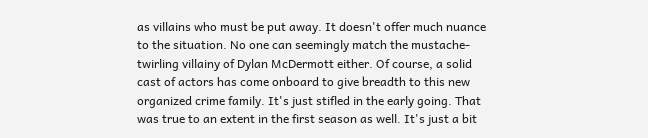as villains who must be put away. It doesn't offer much nuance to the situation. No one can seemingly match the mustache-twirling villainy of Dylan McDermott either. Of course, a solid cast of actors has come onboard to give breadth to this new organized crime family. It's just stifled in the early going. That was true to an extent in the first season as well. It's just a bit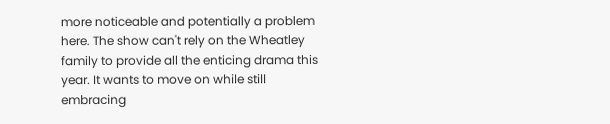more noticeable and potentially a problem here. The show can't rely on the Wheatley family to provide all the enticing drama this year. It wants to move on while still embracing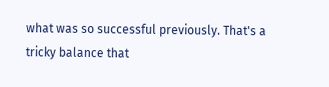what was so successful previously. That's a tricky balance that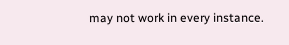may not work in every instance.